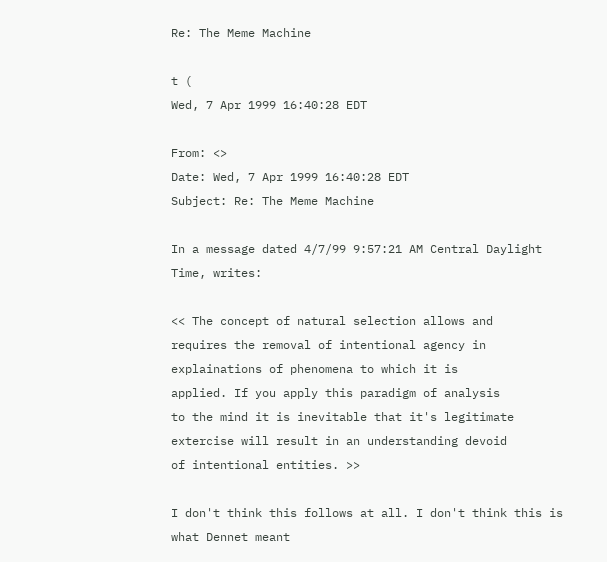Re: The Meme Machine

t (
Wed, 7 Apr 1999 16:40:28 EDT

From: <>
Date: Wed, 7 Apr 1999 16:40:28 EDT
Subject: Re: The Meme Machine

In a message dated 4/7/99 9:57:21 AM Central Daylight Time, writes:

<< The concept of natural selection allows and
requires the removal of intentional agency in
explainations of phenomena to which it is
applied. If you apply this paradigm of analysis
to the mind it is inevitable that it's legitimate
extercise will result in an understanding devoid
of intentional entities. >>

I don't think this follows at all. I don't think this is what Dennet meant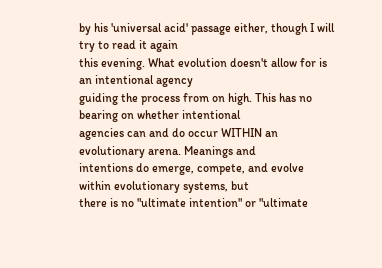by his 'universal acid' passage either, though I will try to read it again
this evening. What evolution doesn't allow for is an intentional agency
guiding the process from on high. This has no bearing on whether intentional
agencies can and do occur WITHIN an evolutionary arena. Meanings and
intentions do emerge, compete, and evolve within evolutionary systems, but
there is no "ultimate intention" or "ultimate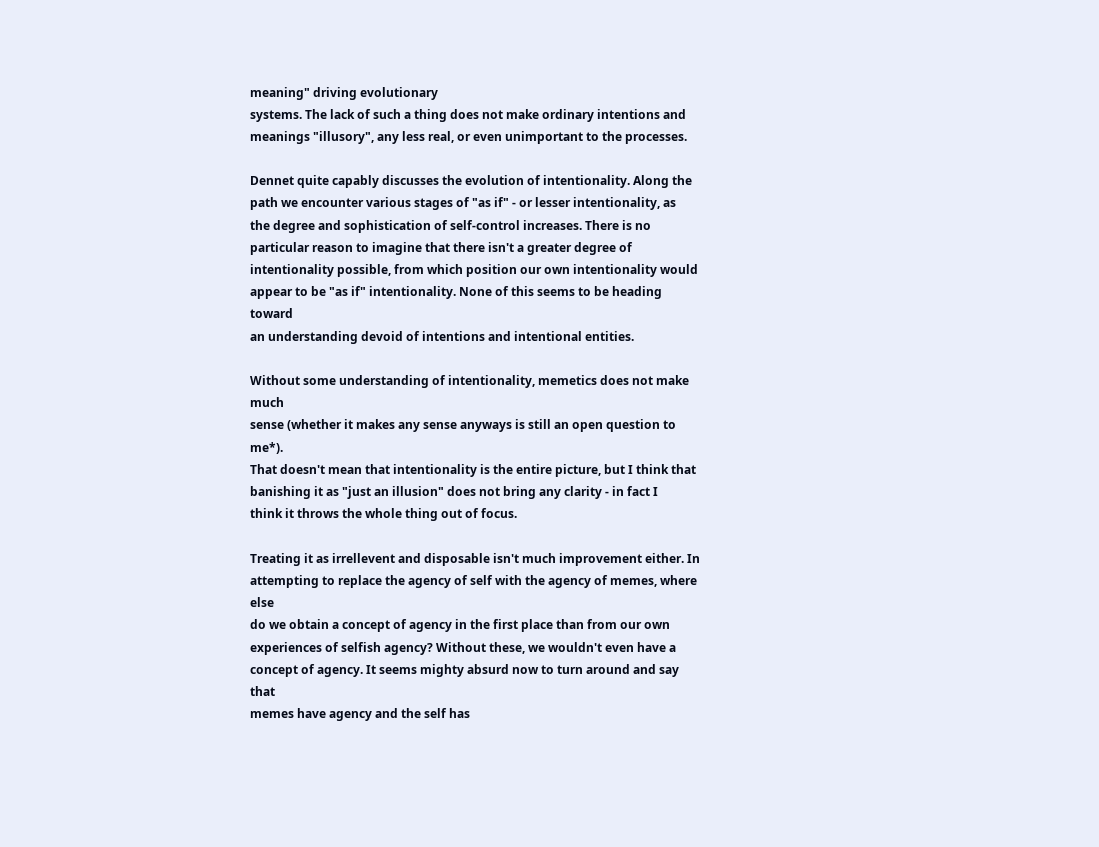meaning" driving evolutionary
systems. The lack of such a thing does not make ordinary intentions and
meanings "illusory", any less real, or even unimportant to the processes.

Dennet quite capably discusses the evolution of intentionality. Along the
path we encounter various stages of "as if" - or lesser intentionality, as
the degree and sophistication of self-control increases. There is no
particular reason to imagine that there isn't a greater degree of
intentionality possible, from which position our own intentionality would
appear to be "as if" intentionality. None of this seems to be heading toward
an understanding devoid of intentions and intentional entities.

Without some understanding of intentionality, memetics does not make much
sense (whether it makes any sense anyways is still an open question to me*).
That doesn't mean that intentionality is the entire picture, but I think that
banishing it as "just an illusion" does not bring any clarity - in fact I
think it throws the whole thing out of focus.

Treating it as irrellevent and disposable isn't much improvement either. In
attempting to replace the agency of self with the agency of memes, where else
do we obtain a concept of agency in the first place than from our own
experiences of selfish agency? Without these, we wouldn't even have a
concept of agency. It seems mighty absurd now to turn around and say that
memes have agency and the self has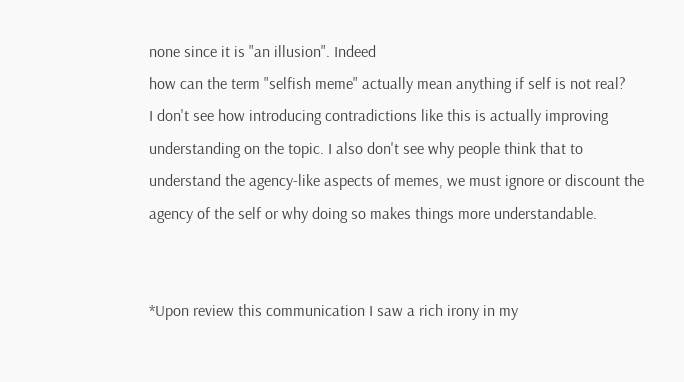none since it is "an illusion". Indeed
how can the term "selfish meme" actually mean anything if self is not real?
I don't see how introducing contradictions like this is actually improving
understanding on the topic. I also don't see why people think that to
understand the agency-like aspects of memes, we must ignore or discount the
agency of the self or why doing so makes things more understandable.


*Upon review this communication I saw a rich irony in my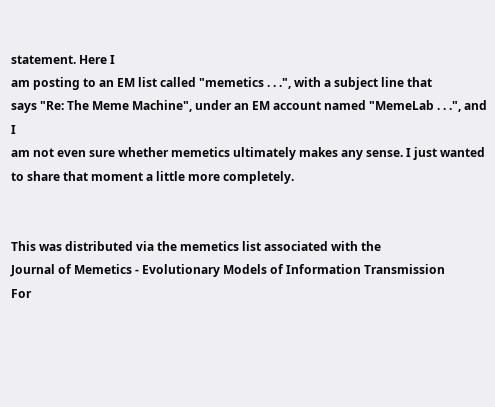statement. Here I
am posting to an EM list called "memetics . . .", with a subject line that
says "Re: The Meme Machine", under an EM account named "MemeLab . . .", and I
am not even sure whether memetics ultimately makes any sense. I just wanted
to share that moment a little more completely.


This was distributed via the memetics list associated with the
Journal of Memetics - Evolutionary Models of Information Transmission
For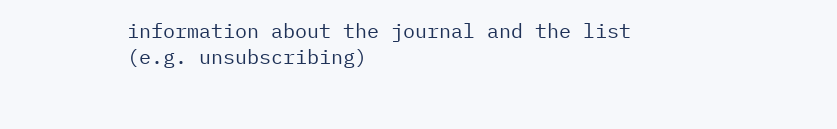information about the journal and the list (e.g. unsubscribing)